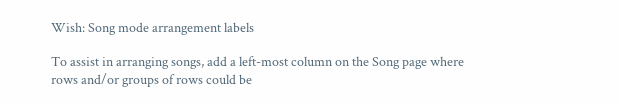Wish: Song mode arrangement labels

To assist in arranging songs, add a left-most column on the Song page where rows and/or groups of rows could be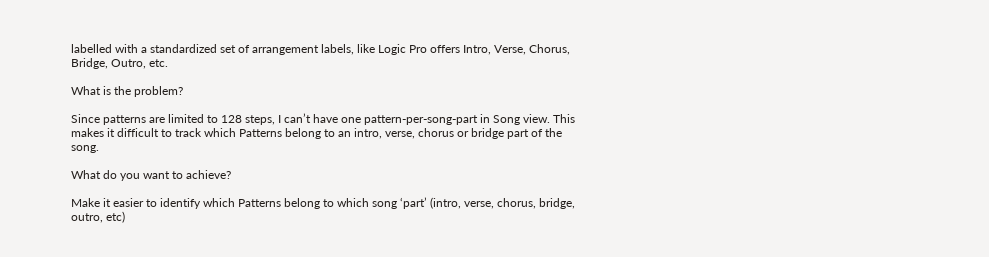labelled with a standardized set of arrangement labels, like Logic Pro offers Intro, Verse, Chorus, Bridge, Outro, etc.

What is the problem?

Since patterns are limited to 128 steps, I can’t have one pattern-per-song-part in Song view. This makes it difficult to track which Patterns belong to an intro, verse, chorus or bridge part of the song.

What do you want to achieve?

Make it easier to identify which Patterns belong to which song ‘part’ (intro, verse, chorus, bridge, outro, etc)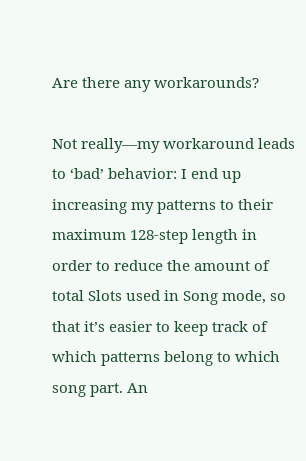Are there any workarounds?

Not really—my workaround leads to ‘bad’ behavior: I end up increasing my patterns to their maximum 128-step length in order to reduce the amount of total Slots used in Song mode, so that it’s easier to keep track of which patterns belong to which song part. An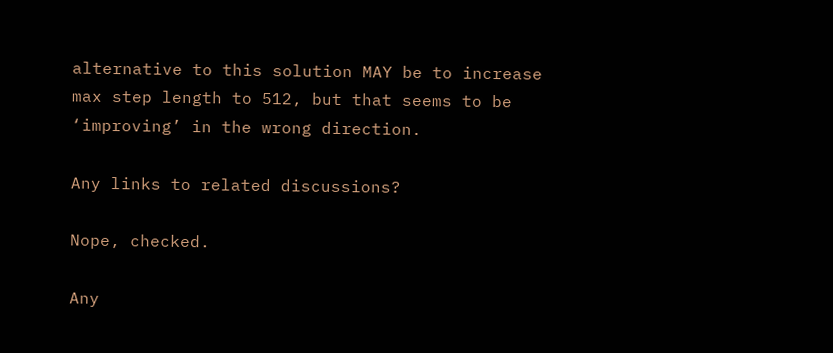alternative to this solution MAY be to increase max step length to 512, but that seems to be ‘improving’ in the wrong direction.

Any links to related discussions?

Nope, checked.

Any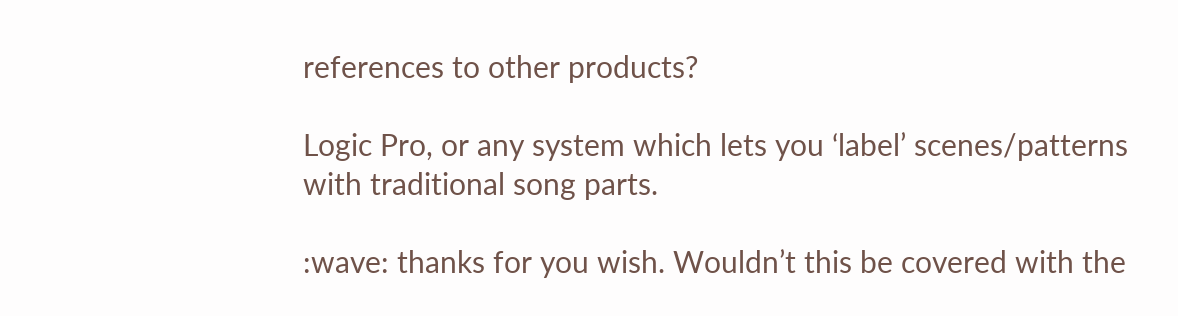references to other products?

Logic Pro, or any system which lets you ‘label’ scenes/patterns with traditional song parts.

:wave: thanks for you wish. Wouldn’t this be covered with the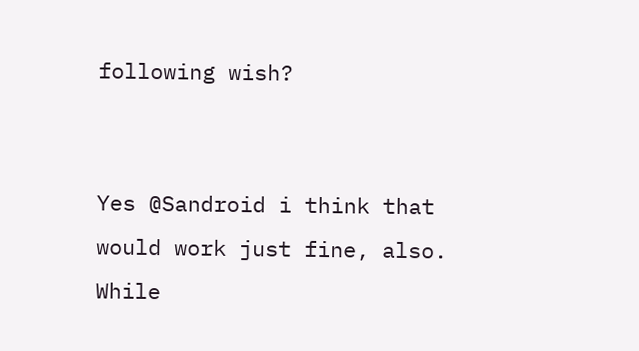following wish?


Yes @Sandroid i think that would work just fine, also. While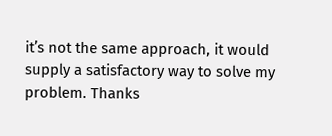it’s not the same approach, it would supply a satisfactory way to solve my problem. Thanks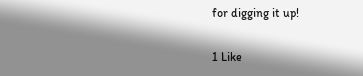for digging it up!

1 Like